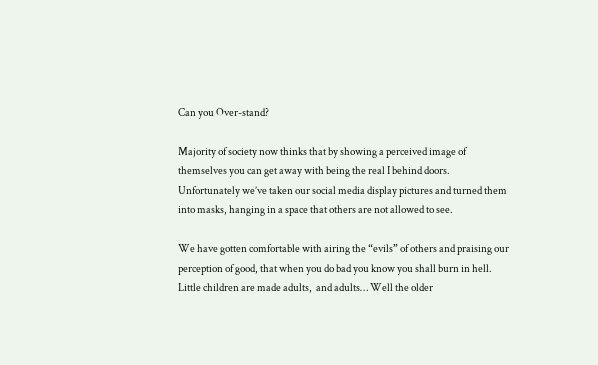Can you Over-stand?

Majority of society now thinks that by showing a perceived image of themselves you can get away with being the real I behind doors.
Unfortunately we’ve taken our social media display pictures and turned them into masks, hanging in a space that others are not allowed to see.

We have gotten comfortable with airing the “evils” of others and praising our perception of good, that when you do bad you know you shall burn in hell.
Little children are made adults,  and adults… Well the older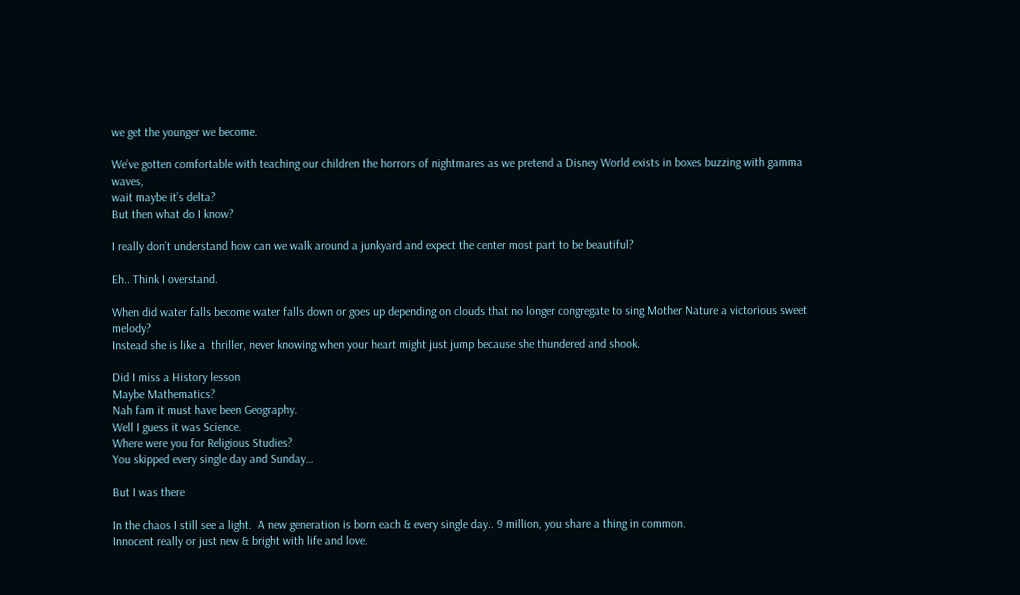we get the younger we become.

We’ve gotten comfortable with teaching our children the horrors of nightmares as we pretend a Disney World exists in boxes buzzing with gamma waves,
wait maybe it’s delta?
But then what do I know?

I really don’t understand how can we walk around a junkyard and expect the center most part to be beautiful?

Eh.. Think I overstand.

When did water falls become water falls down or goes up depending on clouds that no longer congregate to sing Mother Nature a victorious sweet melody?
Instead she is like a  thriller, never knowing when your heart might just jump because she thundered and shook.

Did I miss a History lesson
Maybe Mathematics?
Nah fam it must have been Geography.
Well I guess it was Science.
Where were you for Religious Studies?
You skipped every single day and Sunday…

But I was there

In the chaos I still see a light.  A new generation is born each & every single day.. 9 million, you share a thing in common.
Innocent really or just new & bright with life and love.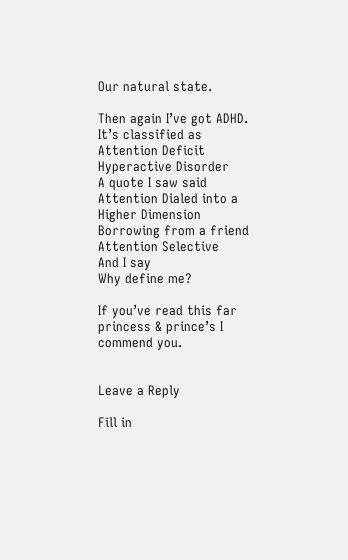Our natural state.

Then again I’ve got ADHD.
It’s classified as
Attention Deficit Hyperactive Disorder
A quote I saw said
Attention Dialed into a Higher Dimension
Borrowing from a friend
Attention Selective
And I say
Why define me?

If you’ve read this far
princess & prince’s I commend you.


Leave a Reply

Fill in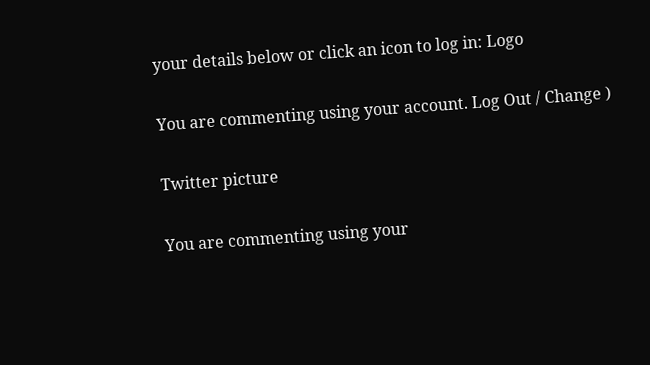your details below or click an icon to log in: Logo

You are commenting using your account. Log Out / Change )

Twitter picture

You are commenting using your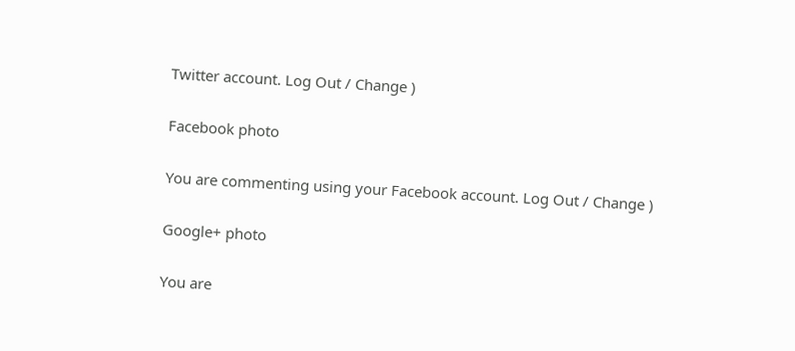Twitter account. Log Out / Change )

Facebook photo

You are commenting using your Facebook account. Log Out / Change )

Google+ photo

You are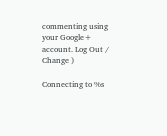commenting using your Google+ account. Log Out / Change )

Connecting to %s